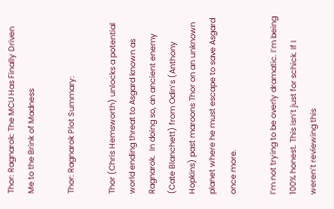Thor: Ragnarok: The MCU Has Finally Driven Me to the Brink of Madness

Thor: Ragnarok Plot Summary:

Thor (Chris Hemsworth) unlocks a potential world ending threat to Asgard known as Ragnarok.  In doing so, an ancient enemy (Cate Blanchett) from Odin’s (Anthony Hopkins) past maroons Thor on an unknown planet where he must escape to save Asgard once more.

I’m not trying to be overly dramatic. I’m being 100% honest. This isn’t just for schick. If I weren’t reviewing this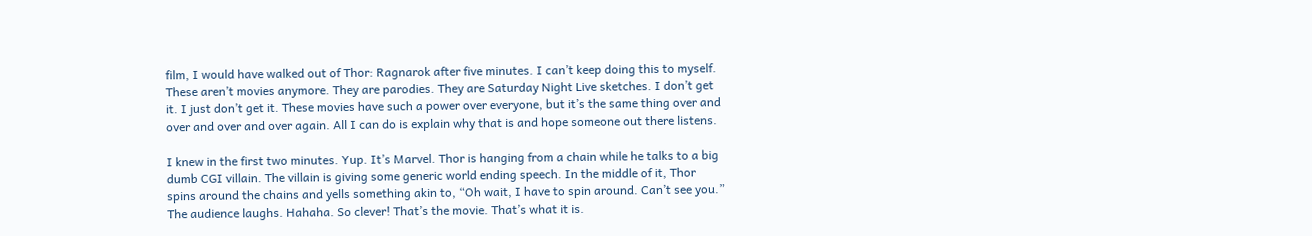film, I would have walked out of Thor: Ragnarok after five minutes. I can’t keep doing this to myself. These aren’t movies anymore. They are parodies. They are Saturday Night Live sketches. I don’t get it. I just don’t get it. These movies have such a power over everyone, but it’s the same thing over and over and over and over again. All I can do is explain why that is and hope someone out there listens.

I knew in the first two minutes. Yup. It’s Marvel. Thor is hanging from a chain while he talks to a big dumb CGI villain. The villain is giving some generic world ending speech. In the middle of it, Thor spins around the chains and yells something akin to, “Oh wait, I have to spin around. Can’t see you.”  The audience laughs. Hahaha. So clever! That’s the movie. That’s what it is.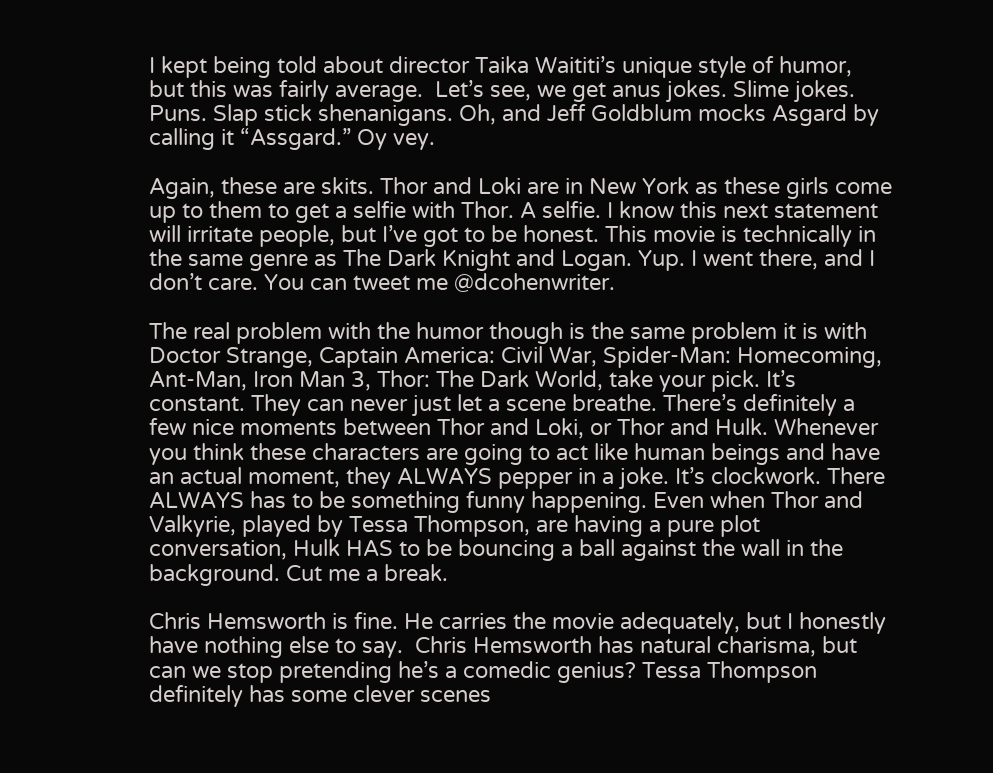I kept being told about director Taika Waititi’s unique style of humor, but this was fairly average.  Let’s see, we get anus jokes. Slime jokes. Puns. Slap stick shenanigans. Oh, and Jeff Goldblum mocks Asgard by calling it “Assgard.” Oy vey.

Again, these are skits. Thor and Loki are in New York as these girls come up to them to get a selfie with Thor. A selfie. I know this next statement will irritate people, but I’ve got to be honest. This movie is technically in the same genre as The Dark Knight and Logan. Yup. I went there, and I don’t care. You can tweet me @dcohenwriter.

The real problem with the humor though is the same problem it is with Doctor Strange, Captain America: Civil War, Spider-Man: Homecoming, Ant-Man, Iron Man 3, Thor: The Dark World, take your pick. It’s constant. They can never just let a scene breathe. There’s definitely a few nice moments between Thor and Loki, or Thor and Hulk. Whenever you think these characters are going to act like human beings and have an actual moment, they ALWAYS pepper in a joke. It’s clockwork. There ALWAYS has to be something funny happening. Even when Thor and Valkyrie, played by Tessa Thompson, are having a pure plot conversation, Hulk HAS to be bouncing a ball against the wall in the background. Cut me a break.

Chris Hemsworth is fine. He carries the movie adequately, but I honestly have nothing else to say.  Chris Hemsworth has natural charisma, but can we stop pretending he’s a comedic genius? Tessa Thompson definitely has some clever scenes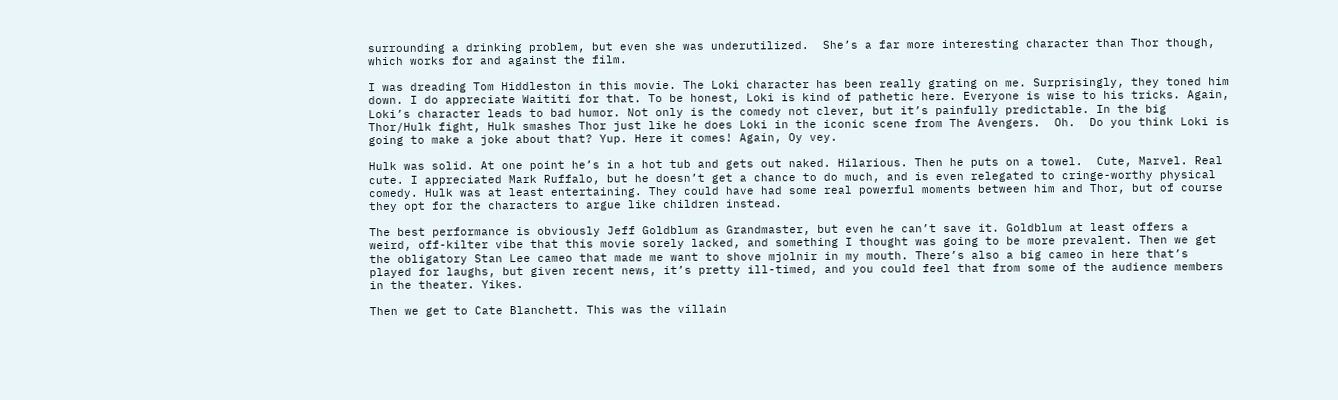surrounding a drinking problem, but even she was underutilized.  She’s a far more interesting character than Thor though, which works for and against the film.

I was dreading Tom Hiddleston in this movie. The Loki character has been really grating on me. Surprisingly, they toned him down. I do appreciate Waititi for that. To be honest, Loki is kind of pathetic here. Everyone is wise to his tricks. Again, Loki’s character leads to bad humor. Not only is the comedy not clever, but it’s painfully predictable. In the big Thor/Hulk fight, Hulk smashes Thor just like he does Loki in the iconic scene from The Avengers.  Oh.  Do you think Loki is going to make a joke about that? Yup. Here it comes! Again, Oy vey.

Hulk was solid. At one point he’s in a hot tub and gets out naked. Hilarious. Then he puts on a towel.  Cute, Marvel. Real cute. I appreciated Mark Ruffalo, but he doesn’t get a chance to do much, and is even relegated to cringe-worthy physical comedy. Hulk was at least entertaining. They could have had some real powerful moments between him and Thor, but of course they opt for the characters to argue like children instead.

The best performance is obviously Jeff Goldblum as Grandmaster, but even he can’t save it. Goldblum at least offers a weird, off-kilter vibe that this movie sorely lacked, and something I thought was going to be more prevalent. Then we get the obligatory Stan Lee cameo that made me want to shove mjolnir in my mouth. There’s also a big cameo in here that’s played for laughs, but given recent news, it’s pretty ill-timed, and you could feel that from some of the audience members in the theater. Yikes.

Then we get to Cate Blanchett. This was the villain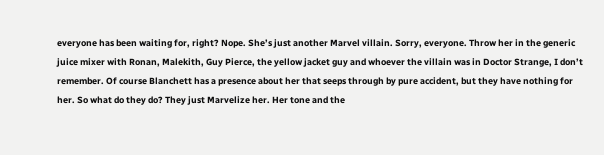everyone has been waiting for, right? Nope. She’s just another Marvel villain. Sorry, everyone. Throw her in the generic juice mixer with Ronan, Malekith, Guy Pierce, the yellow jacket guy and whoever the villain was in Doctor Strange, I don’t remember. Of course Blanchett has a presence about her that seeps through by pure accident, but they have nothing for her. So what do they do? They just Marvelize her. Her tone and the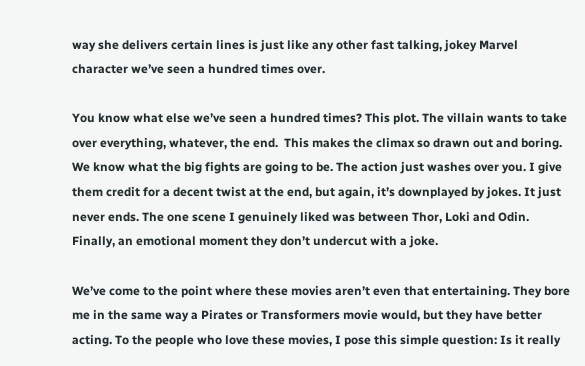way she delivers certain lines is just like any other fast talking, jokey Marvel character we’ve seen a hundred times over.

You know what else we’ve seen a hundred times? This plot. The villain wants to take over everything, whatever, the end.  This makes the climax so drawn out and boring. We know what the big fights are going to be. The action just washes over you. I give them credit for a decent twist at the end, but again, it’s downplayed by jokes. It just never ends. The one scene I genuinely liked was between Thor, Loki and Odin. Finally, an emotional moment they don’t undercut with a joke.

We’ve come to the point where these movies aren’t even that entertaining. They bore me in the same way a Pirates or Transformers movie would, but they have better acting. To the people who love these movies, I pose this simple question: Is it really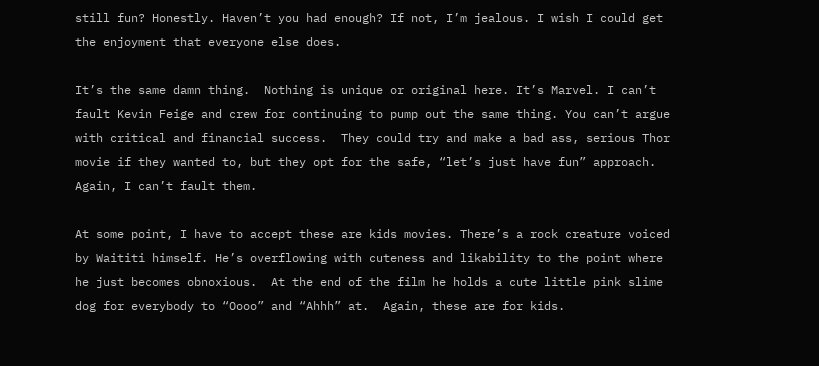still fun? Honestly. Haven’t you had enough? If not, I’m jealous. I wish I could get the enjoyment that everyone else does.

It’s the same damn thing.  Nothing is unique or original here. It’s Marvel. I can’t fault Kevin Feige and crew for continuing to pump out the same thing. You can’t argue with critical and financial success.  They could try and make a bad ass, serious Thor movie if they wanted to, but they opt for the safe, “let’s just have fun” approach. Again, I can’t fault them.

At some point, I have to accept these are kids movies. There’s a rock creature voiced by Waititi himself. He’s overflowing with cuteness and likability to the point where he just becomes obnoxious.  At the end of the film he holds a cute little pink slime dog for everybody to “Oooo” and “Ahhh” at.  Again, these are for kids.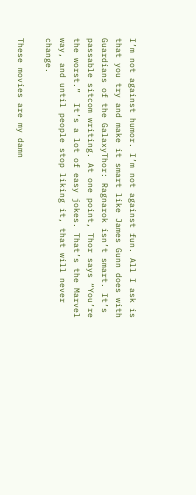I’m not against humor. I’m not against fun. All I ask is that you try and make it smart like James Gunn does with Guardians of the GalaxyThor: Ragnarok isn’t smart. It’s passable sitcom writing. At one point, Thor says “You’re the worst.”  It’s a lot of easy jokes. That’s the Marvel way, and until people stop liking it, that will never change.

These movies are my damn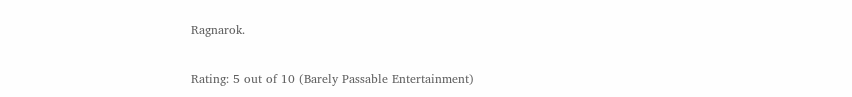Ragnarok.

Rating: 5 out of 10 (Barely Passable Entertainment)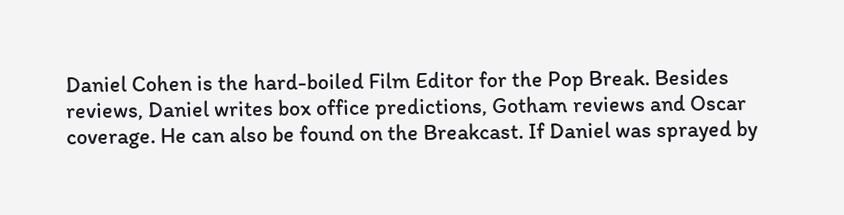Daniel Cohen is the hard-boiled Film Editor for the Pop Break. Besides reviews, Daniel writes box office predictions, Gotham reviews and Oscar coverage. He can also be found on the Breakcast. If Daniel was sprayed by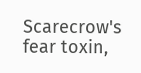Scarecrow's fear toxin,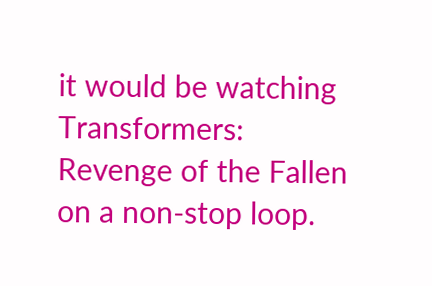it would be watching Transformers: Revenge of the Fallen on a non-stop loop.